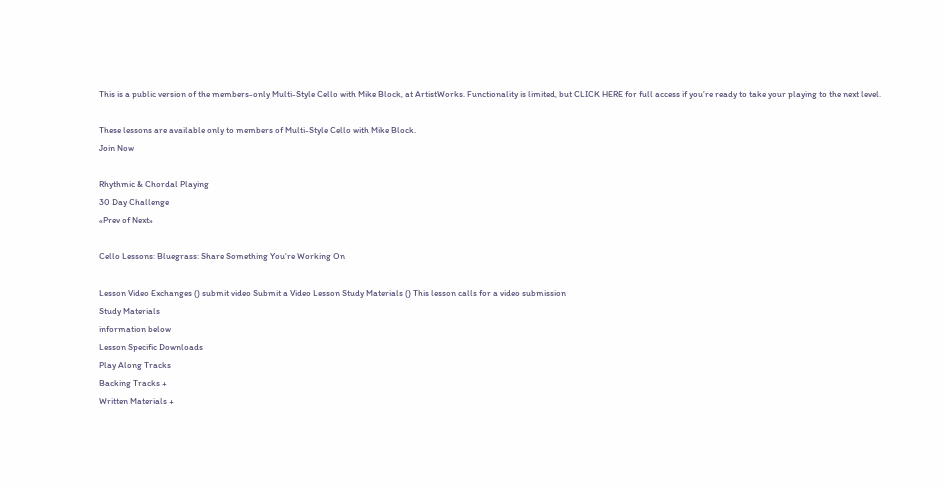This is a public version of the members-only Multi-Style Cello with Mike Block, at ArtistWorks. Functionality is limited, but CLICK HERE for full access if you’re ready to take your playing to the next level.

These lessons are available only to members of Multi-Style Cello with Mike Block.
Join Now

Rhythmic & Chordal Playing
30 Day Challenge
«Prev of Next»

Cello Lessons: Bluegrass: Share Something You're Working On

Lesson Video Exchanges () submit video Submit a Video Lesson Study Materials () This lesson calls for a video submission
Study Materials
information below
Lesson Specific Downloads
Play Along Tracks
Backing Tracks +
Written Materials +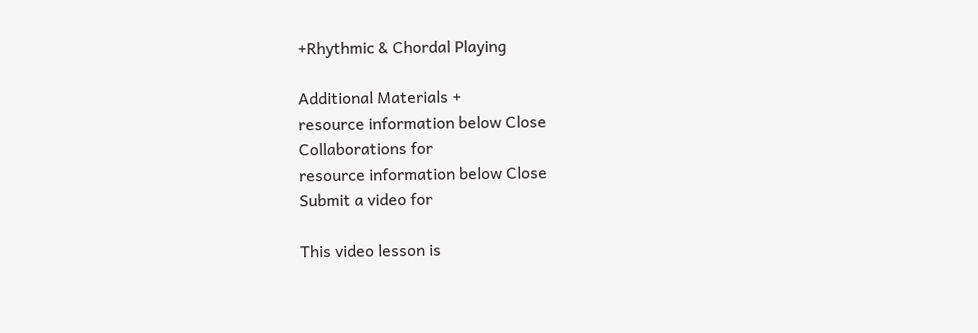+Rhythmic & Chordal Playing

Additional Materials +
resource information below Close
Collaborations for
resource information below Close
Submit a video for

This video lesson is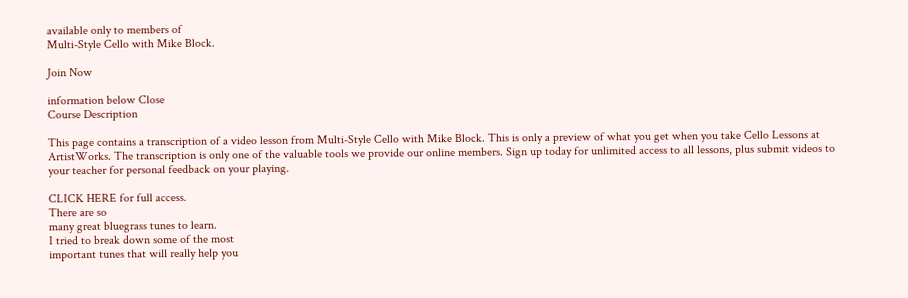available only to members of
Multi-Style Cello with Mike Block.

Join Now

information below Close
Course Description

This page contains a transcription of a video lesson from Multi-Style Cello with Mike Block. This is only a preview of what you get when you take Cello Lessons at ArtistWorks. The transcription is only one of the valuable tools we provide our online members. Sign up today for unlimited access to all lessons, plus submit videos to your teacher for personal feedback on your playing.

CLICK HERE for full access.
There are so
many great bluegrass tunes to learn.
I tried to break down some of the most
important tunes that will really help you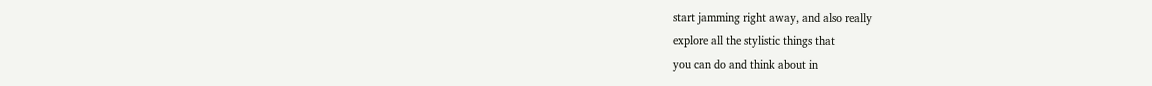start jamming right away, and also really
explore all the stylistic things that
you can do and think about in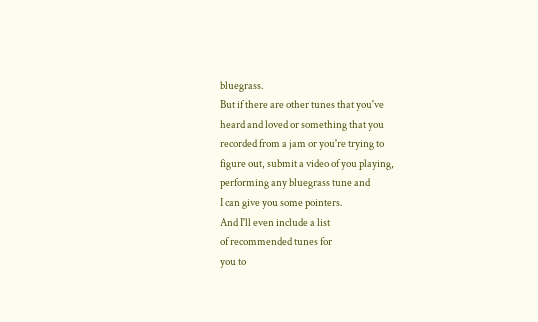bluegrass.
But if there are other tunes that you've
heard and loved or something that you
recorded from a jam or you're trying to
figure out, submit a video of you playing,
performing any bluegrass tune and
I can give you some pointers.
And I'll even include a list
of recommended tunes for
you to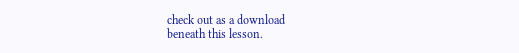check out as a download
beneath this lesson.